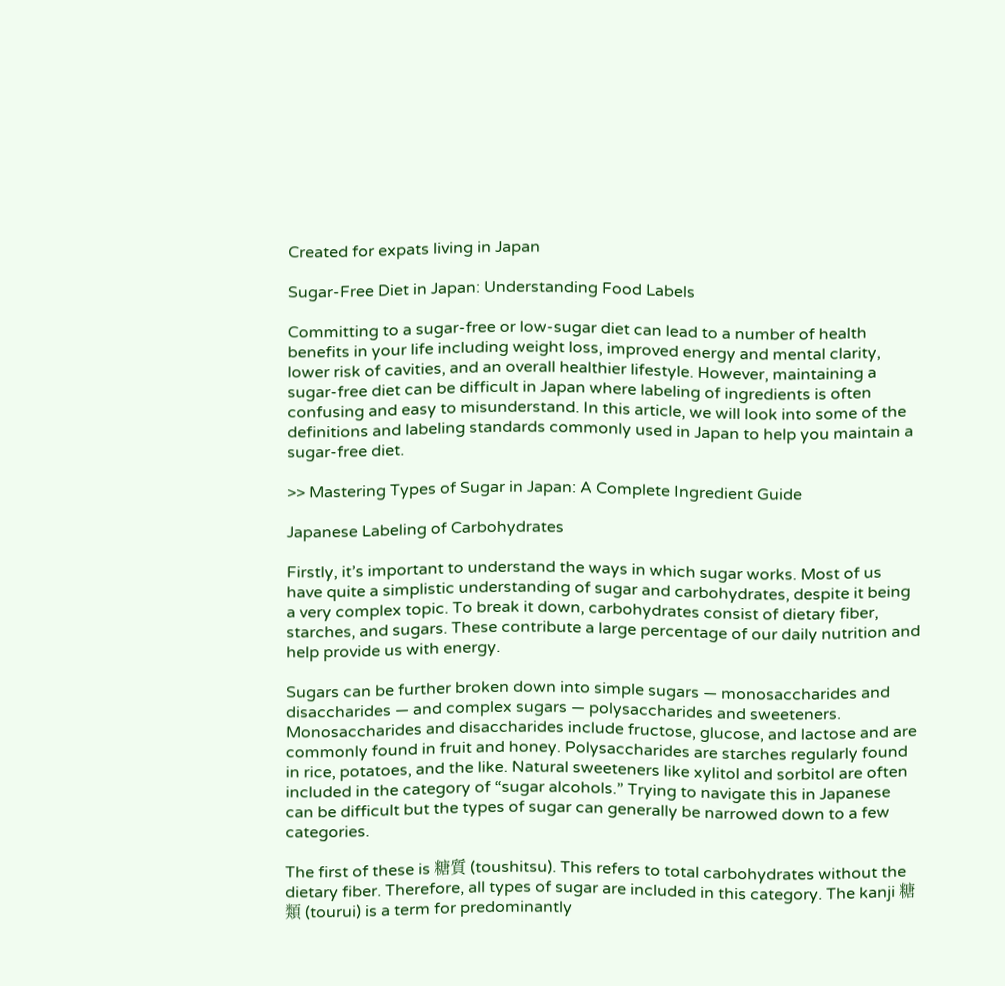Created for expats living in Japan

Sugar-Free Diet in Japan: Understanding Food Labels

Committing to a sugar-free or low-sugar diet can lead to a number of health benefits in your life including weight loss, improved energy and mental clarity, lower risk of cavities, and an overall healthier lifestyle. However, maintaining a sugar-free diet can be difficult in Japan where labeling of ingredients is often confusing and easy to misunderstand. In this article, we will look into some of the definitions and labeling standards commonly used in Japan to help you maintain a sugar-free diet.

>> Mastering Types of Sugar in Japan: A Complete Ingredient Guide

Japanese Labeling of Carbohydrates

Firstly, it’s important to understand the ways in which sugar works. Most of us have quite a simplistic understanding of sugar and carbohydrates, despite it being a very complex topic. To break it down, carbohydrates consist of dietary fiber, starches, and sugars. These contribute a large percentage of our daily nutrition and help provide us with energy.

Sugars can be further broken down into simple sugars — monosaccharides and disaccharides — and complex sugars — polysaccharides and sweeteners. Monosaccharides and disaccharides include fructose, glucose, and lactose and are commonly found in fruit and honey. Polysaccharides are starches regularly found in rice, potatoes, and the like. Natural sweeteners like xylitol and sorbitol are often included in the category of “sugar alcohols.” Trying to navigate this in Japanese can be difficult but the types of sugar can generally be narrowed down to a few categories.

The first of these is 糖質 (toushitsu). This refers to total carbohydrates without the dietary fiber. Therefore, all types of sugar are included in this category. The kanji 糖類 (tourui) is a term for predominantly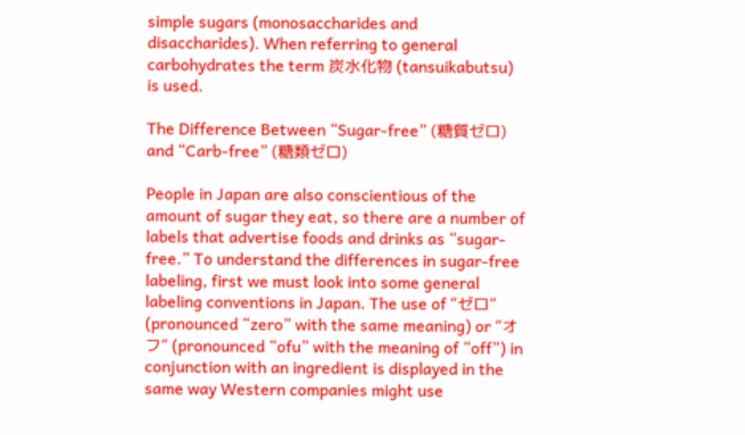simple sugars (monosaccharides and disaccharides). When referring to general carbohydrates the term 炭水化物 (tansuikabutsu) is used.

The Difference Between “Sugar-free” (糖質ゼロ) and “Carb-free” (糖類ゼロ)

People in Japan are also conscientious of the amount of sugar they eat, so there are a number of labels that advertise foods and drinks as “sugar-free.” To understand the differences in sugar-free labeling, first we must look into some general labeling conventions in Japan. The use of “ゼロ” (pronounced “zero” with the same meaning) or “オフ” (pronounced “ofu” with the meaning of “off”) in conjunction with an ingredient is displayed in the same way Western companies might use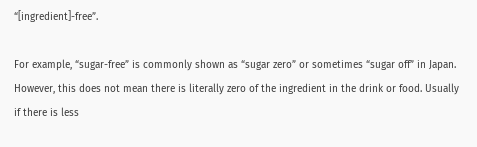“[ingredient]-free”.

For example, “sugar-free” is commonly shown as “sugar zero” or sometimes “sugar off” in Japan. However, this does not mean there is literally zero of the ingredient in the drink or food. Usually if there is less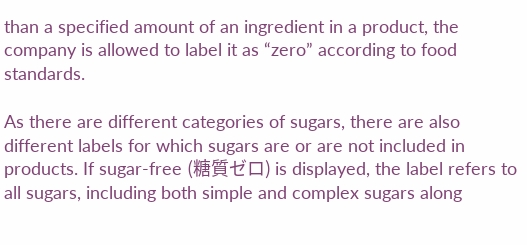than a specified amount of an ingredient in a product, the company is allowed to label it as “zero” according to food standards.

As there are different categories of sugars, there are also different labels for which sugars are or are not included in products. If sugar-free (糖質ゼロ) is displayed, the label refers to all sugars, including both simple and complex sugars along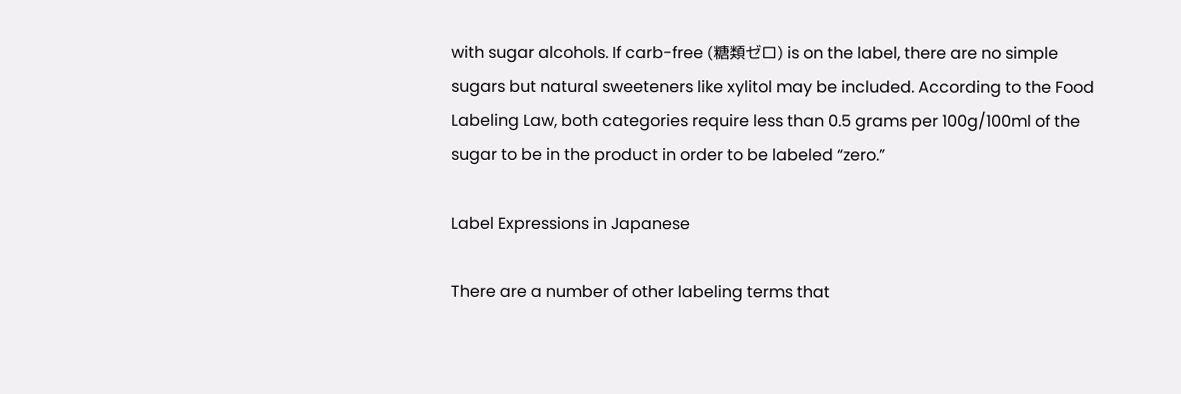with sugar alcohols. If carb-free (糖類ゼロ) is on the label, there are no simple sugars but natural sweeteners like xylitol may be included. According to the Food Labeling Law, both categories require less than 0.5 grams per 100g/100ml of the sugar to be in the product in order to be labeled “zero.”

Label Expressions in Japanese

There are a number of other labeling terms that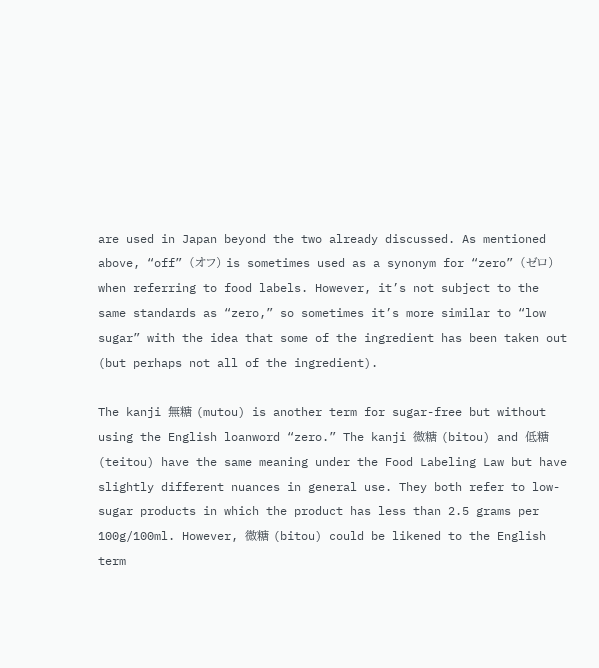are used in Japan beyond the two already discussed. As mentioned above, “off” (オフ) is sometimes used as a synonym for “zero” (ゼロ) when referring to food labels. However, it’s not subject to the same standards as “zero,” so sometimes it’s more similar to “low sugar” with the idea that some of the ingredient has been taken out (but perhaps not all of the ingredient).

The kanji 無糖 (mutou) is another term for sugar-free but without using the English loanword “zero.” The kanji 微糖 (bitou) and 低糖 (teitou) have the same meaning under the Food Labeling Law but have slightly different nuances in general use. They both refer to low-sugar products in which the product has less than 2.5 grams per 100g/100ml. However, 微糖 (bitou) could be likened to the English term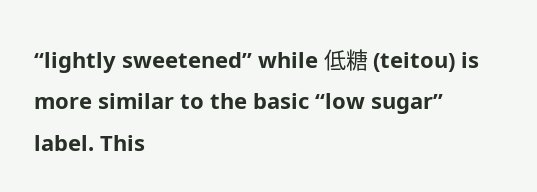“lightly sweetened” while 低糖 (teitou) is more similar to the basic “low sugar” label. This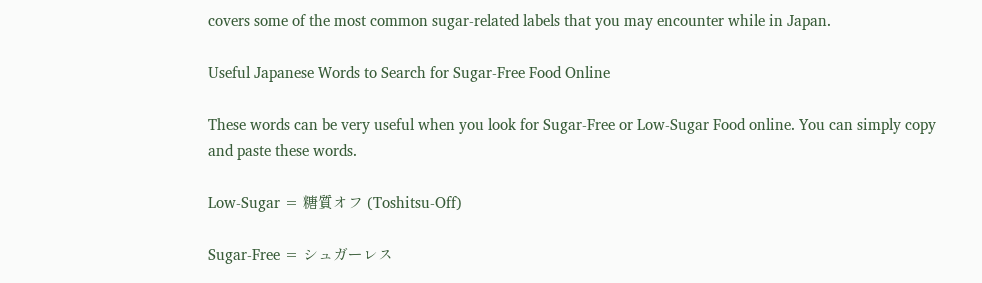covers some of the most common sugar-related labels that you may encounter while in Japan.

Useful Japanese Words to Search for Sugar-Free Food Online

These words can be very useful when you look for Sugar-Free or Low-Sugar Food online. You can simply copy and paste these words.

Low-Sugar = 糖質オフ (Toshitsu-Off)

Sugar-Free = シュガーレス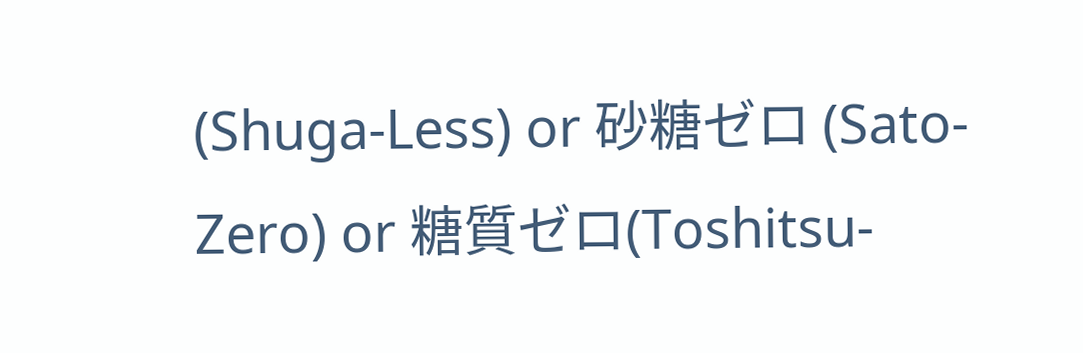(Shuga-Less) or 砂糖ゼロ (Sato-Zero) or 糖質ゼロ(Toshitsu-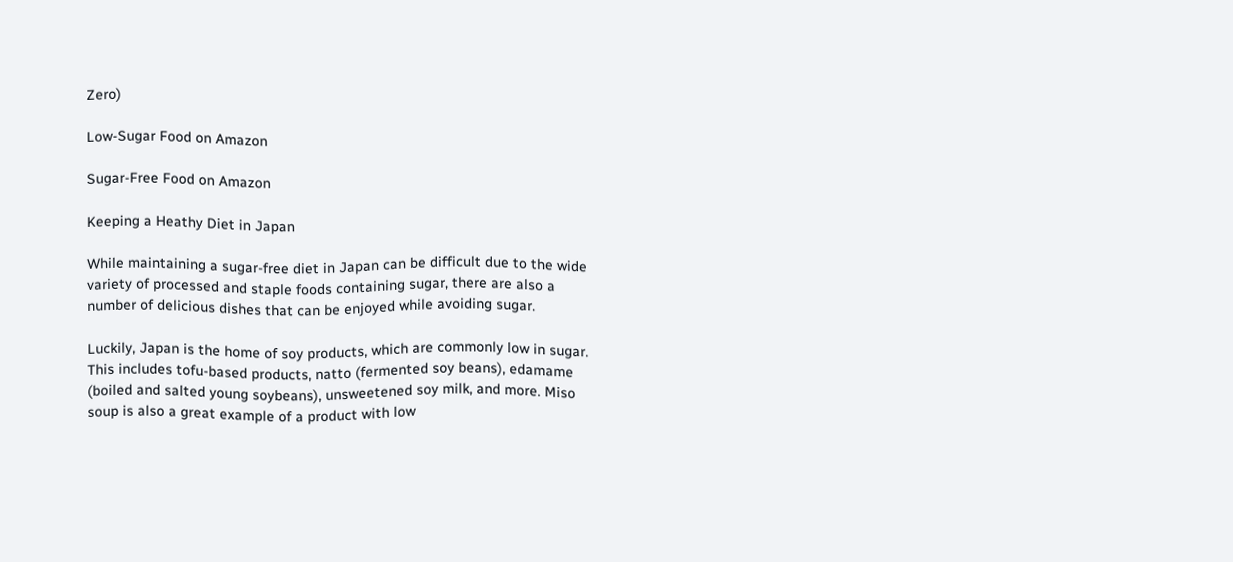Zero)

Low-Sugar Food on Amazon

Sugar-Free Food on Amazon

Keeping a Heathy Diet in Japan

While maintaining a sugar-free diet in Japan can be difficult due to the wide variety of processed and staple foods containing sugar, there are also a number of delicious dishes that can be enjoyed while avoiding sugar.

Luckily, Japan is the home of soy products, which are commonly low in sugar. This includes tofu-based products, natto (fermented soy beans), edamame (boiled and salted young soybeans), unsweetened soy milk, and more. Miso soup is also a great example of a product with low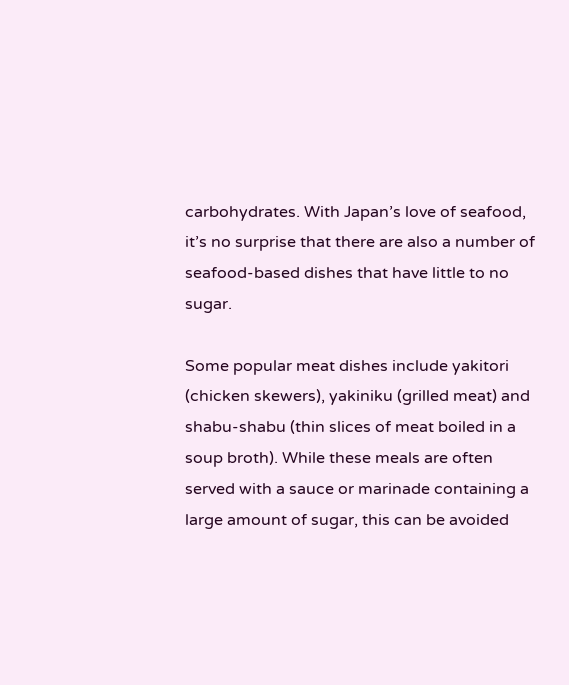carbohydrates. With Japan’s love of seafood, it’s no surprise that there are also a number of seafood-based dishes that have little to no sugar.

Some popular meat dishes include yakitori (chicken skewers), yakiniku (grilled meat) and shabu-shabu (thin slices of meat boiled in a soup broth). While these meals are often served with a sauce or marinade containing a large amount of sugar, this can be avoided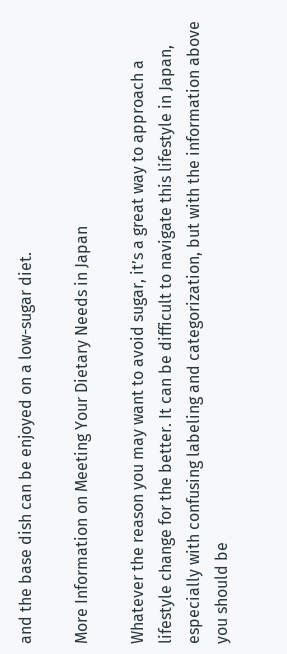and the base dish can be enjoyed on a low-sugar diet.

More Information on Meeting Your Dietary Needs in Japan

Whatever the reason you may want to avoid sugar, it’s a great way to approach a lifestyle change for the better. It can be difficult to navigate this lifestyle in Japan, especially with confusing labeling and categorization, but with the information above you should be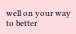well on your way to better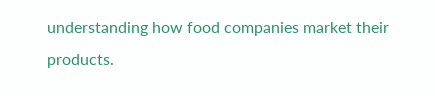understanding how food companies market their products.